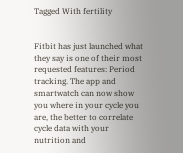Tagged With fertility


Fitbit has just launched what they say is one of their most requested features: Period tracking. The app and smartwatch can now show you where in your cycle you are, the better to correlate cycle data with your nutrition and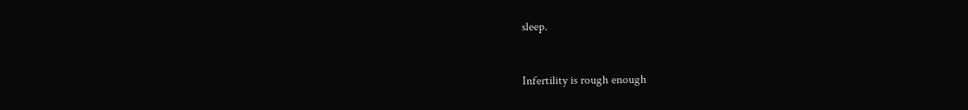sleep.


Infertility is rough enough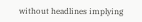without headlines implying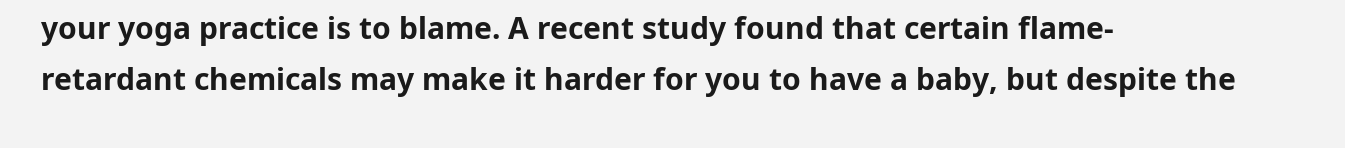your yoga practice is to blame. A recent study found that certain flame-retardant chemicals may make it harder for you to have a baby, but despite the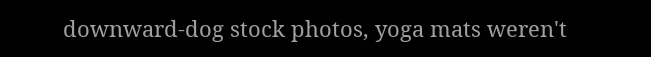downward-dog stock photos, yoga mats weren't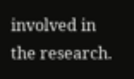involved in the research.